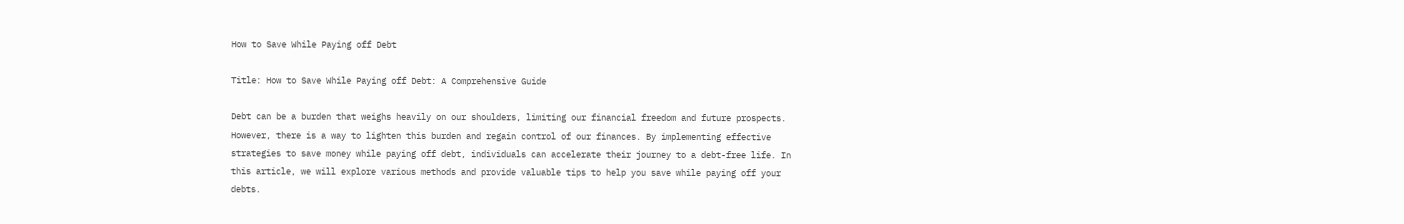How to Save While Paying off Debt

Title: How to Save While Paying off Debt: A Comprehensive Guide

Debt can be a burden that weighs heavily on our shoulders, limiting our financial freedom and future prospects. However, there is a way to lighten this burden and regain control of our finances. By implementing effective strategies to save money while paying off debt, individuals can accelerate their journey to a debt-free life. In this article, we will explore various methods and provide valuable tips to help you save while paying off your debts.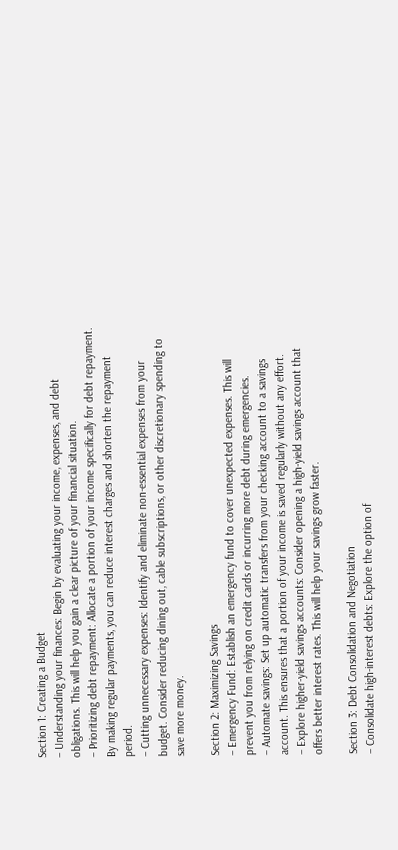Section 1: Creating a Budget
– Understanding your finances: Begin by evaluating your income, expenses, and debt obligations. This will help you gain a clear picture of your financial situation.
– Prioritizing debt repayment: Allocate a portion of your income specifically for debt repayment. By making regular payments, you can reduce interest charges and shorten the repayment period.
– Cutting unnecessary expenses: Identify and eliminate non-essential expenses from your budget. Consider reducing dining out, cable subscriptions, or other discretionary spending to save more money.

Section 2: Maximizing Savings
– Emergency Fund: Establish an emergency fund to cover unexpected expenses. This will prevent you from relying on credit cards or incurring more debt during emergencies.
– Automate savings: Set up automatic transfers from your checking account to a savings account. This ensures that a portion of your income is saved regularly without any effort.
– Explore higher-yield savings accounts: Consider opening a high-yield savings account that offers better interest rates. This will help your savings grow faster.

Section 3: Debt Consolidation and Negotiation
– Consolidate high-interest debts: Explore the option of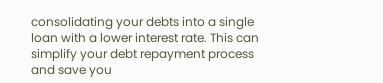consolidating your debts into a single loan with a lower interest rate. This can simplify your debt repayment process and save you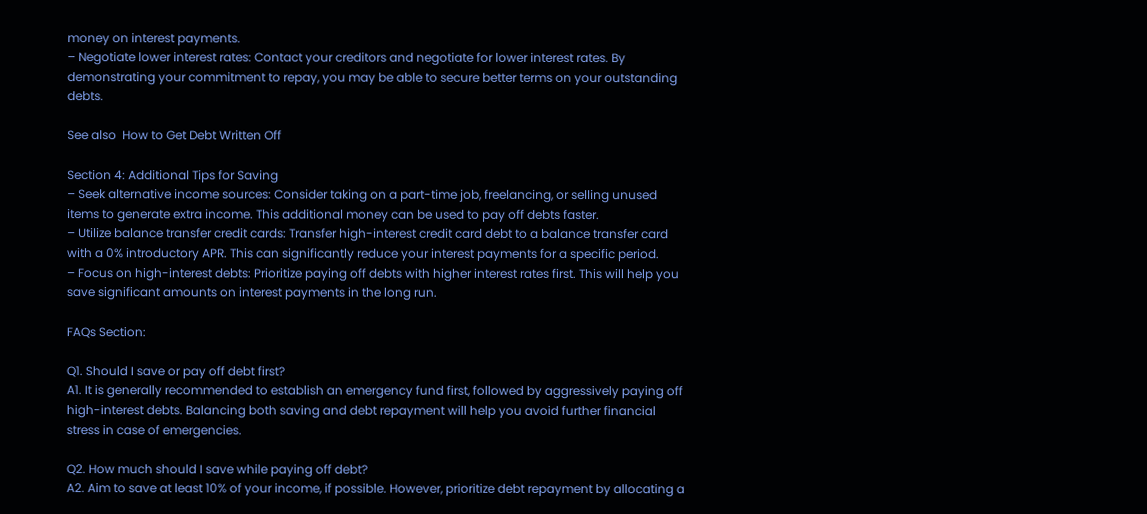money on interest payments.
– Negotiate lower interest rates: Contact your creditors and negotiate for lower interest rates. By demonstrating your commitment to repay, you may be able to secure better terms on your outstanding debts.

See also  How to Get Debt Written Off

Section 4: Additional Tips for Saving
– Seek alternative income sources: Consider taking on a part-time job, freelancing, or selling unused items to generate extra income. This additional money can be used to pay off debts faster.
– Utilize balance transfer credit cards: Transfer high-interest credit card debt to a balance transfer card with a 0% introductory APR. This can significantly reduce your interest payments for a specific period.
– Focus on high-interest debts: Prioritize paying off debts with higher interest rates first. This will help you save significant amounts on interest payments in the long run.

FAQs Section:

Q1. Should I save or pay off debt first?
A1. It is generally recommended to establish an emergency fund first, followed by aggressively paying off high-interest debts. Balancing both saving and debt repayment will help you avoid further financial stress in case of emergencies.

Q2. How much should I save while paying off debt?
A2. Aim to save at least 10% of your income, if possible. However, prioritize debt repayment by allocating a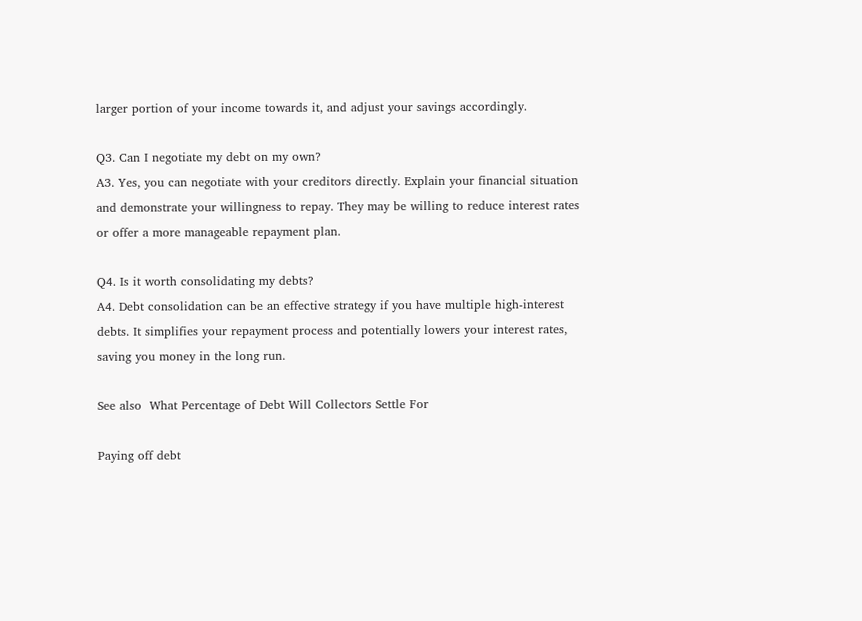larger portion of your income towards it, and adjust your savings accordingly.

Q3. Can I negotiate my debt on my own?
A3. Yes, you can negotiate with your creditors directly. Explain your financial situation and demonstrate your willingness to repay. They may be willing to reduce interest rates or offer a more manageable repayment plan.

Q4. Is it worth consolidating my debts?
A4. Debt consolidation can be an effective strategy if you have multiple high-interest debts. It simplifies your repayment process and potentially lowers your interest rates, saving you money in the long run.

See also  What Percentage of Debt Will Collectors Settle For

Paying off debt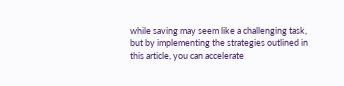while saving may seem like a challenging task, but by implementing the strategies outlined in this article, you can accelerate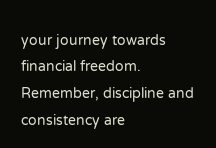your journey towards financial freedom. Remember, discipline and consistency are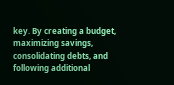key. By creating a budget, maximizing savings, consolidating debts, and following additional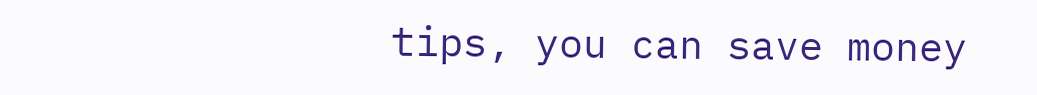tips, you can save money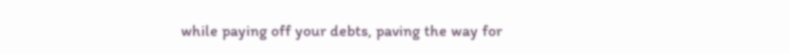while paying off your debts, paving the way for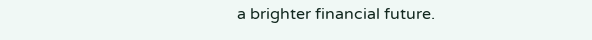a brighter financial future.